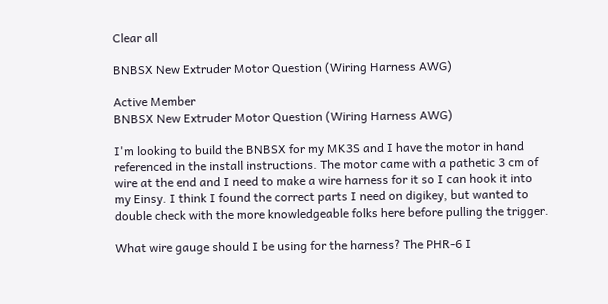Clear all

BNBSX New Extruder Motor Question (Wiring Harness AWG)

Active Member
BNBSX New Extruder Motor Question (Wiring Harness AWG)

I'm looking to build the BNBSX for my MK3S and I have the motor in hand referenced in the install instructions. The motor came with a pathetic 3 cm of wire at the end and I need to make a wire harness for it so I can hook it into my Einsy. I think I found the correct parts I need on digikey, but wanted to double check with the more knowledgeable folks here before pulling the trigger.

What wire gauge should I be using for the harness? The PHR-6 I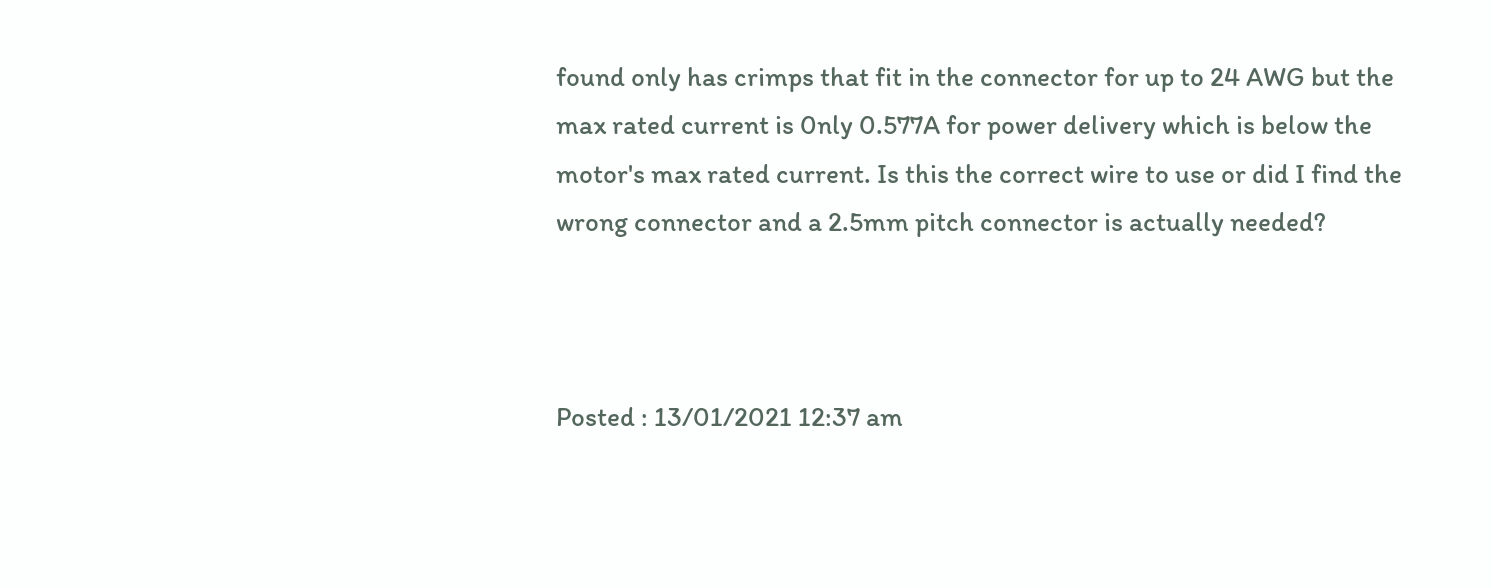found only has crimps that fit in the connector for up to 24 AWG but the max rated current is 0nly 0.577A for power delivery which is below the motor's max rated current. Is this the correct wire to use or did I find the wrong connector and a 2.5mm pitch connector is actually needed?



Posted : 13/01/2021 12:37 am